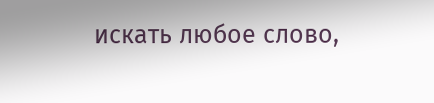искать любое слово,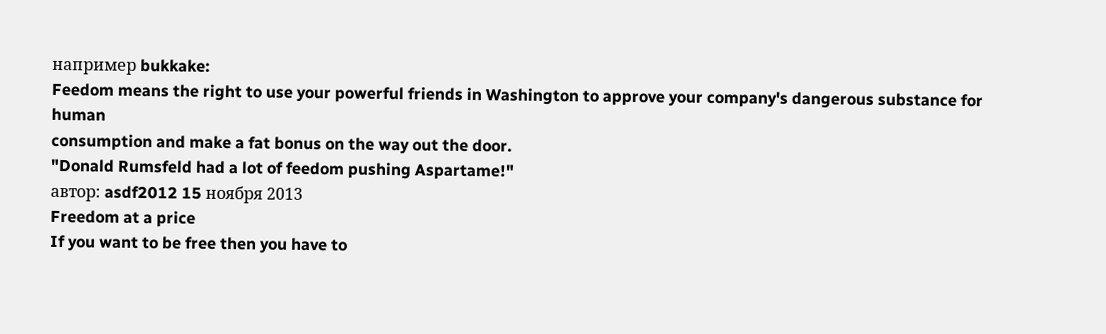например bukkake:
Feedom means the right to use your powerful friends in Washington to approve your company's dangerous substance for human
consumption and make a fat bonus on the way out the door.
"Donald Rumsfeld had a lot of feedom pushing Aspartame!"
автор: asdf2012 15 ноября 2013
Freedom at a price
If you want to be free then you have to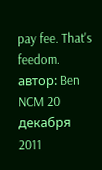pay fee. That's feedom.
автор: Ben NCM 20 декабря 2011